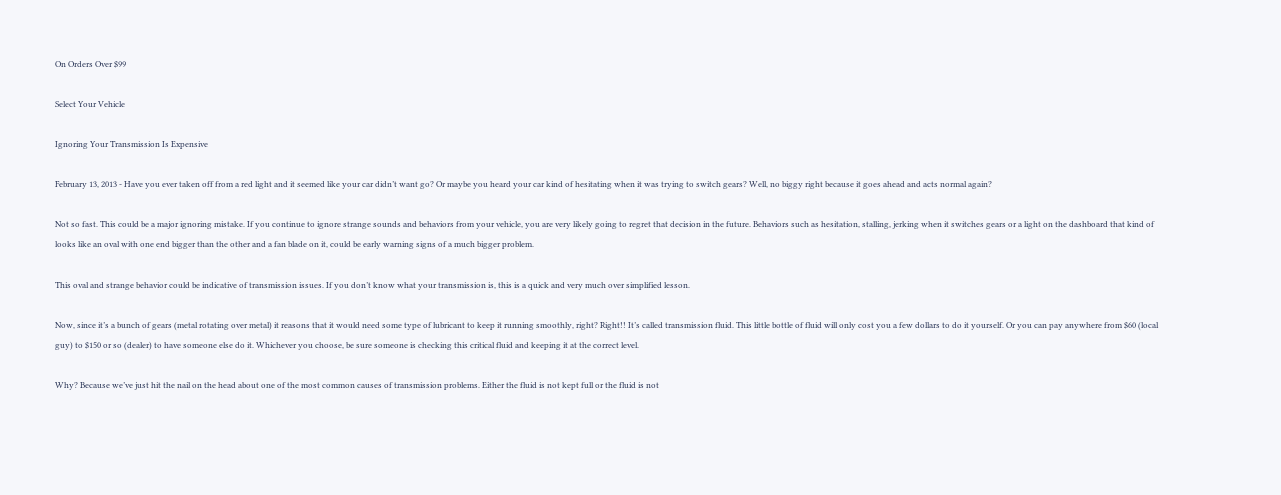On Orders Over $99

Select Your Vehicle

Ignoring Your Transmission Is Expensive

February 13, 2013 - Have you ever taken off from a red light and it seemed like your car didn’t want go? Or maybe you heard your car kind of hesitating when it was trying to switch gears? Well, no biggy right because it goes ahead and acts normal again?

Not so fast. This could be a major ignoring mistake. If you continue to ignore strange sounds and behaviors from your vehicle, you are very likely going to regret that decision in the future. Behaviors such as hesitation, stalling, jerking when it switches gears or a light on the dashboard that kind of looks like an oval with one end bigger than the other and a fan blade on it, could be early warning signs of a much bigger problem.

This oval and strange behavior could be indicative of transmission issues. If you don’t know what your transmission is, this is a quick and very much over simplified lesson.

Now, since it’s a bunch of gears (metal rotating over metal) it reasons that it would need some type of lubricant to keep it running smoothly, right? Right!! It’s called transmission fluid. This little bottle of fluid will only cost you a few dollars to do it yourself. Or you can pay anywhere from $60 (local guy) to $150 or so (dealer) to have someone else do it. Whichever you choose, be sure someone is checking this critical fluid and keeping it at the correct level.

Why? Because we’ve just hit the nail on the head about one of the most common causes of transmission problems. Either the fluid is not kept full or the fluid is not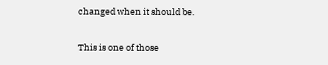changed when it should be.

This is one of those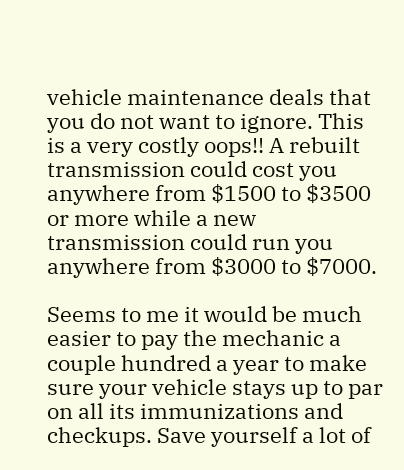vehicle maintenance deals that you do not want to ignore. This is a very costly oops!! A rebuilt transmission could cost you anywhere from $1500 to $3500 or more while a new transmission could run you anywhere from $3000 to $7000.

Seems to me it would be much easier to pay the mechanic a couple hundred a year to make sure your vehicle stays up to par on all its immunizations and checkups. Save yourself a lot of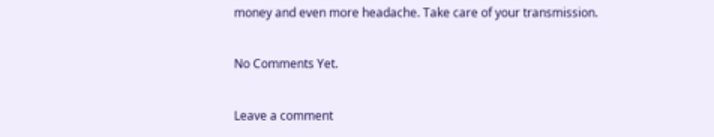money and even more headache. Take care of your transmission.

No Comments Yet.

Leave a comment